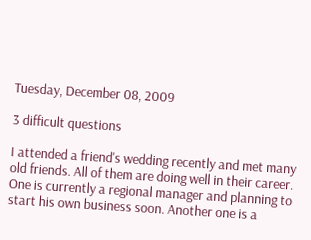Tuesday, December 08, 2009

3 difficult questions

I attended a friend's wedding recently and met many old friends. All of them are doing well in their career. One is currently a regional manager and planning to start his own business soon. Another one is a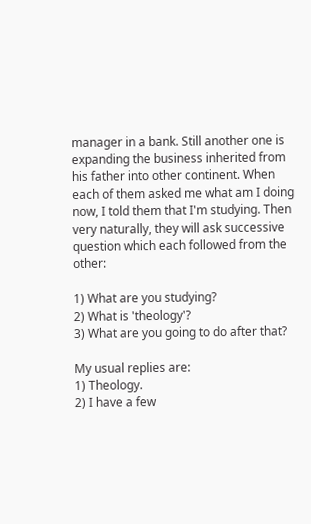manager in a bank. Still another one is expanding the business inherited from his father into other continent. When each of them asked me what am I doing now, I told them that I'm studying. Then very naturally, they will ask successive question which each followed from the other:

1) What are you studying?
2) What is 'theology'?
3) What are you going to do after that?

My usual replies are:
1) Theology.
2) I have a few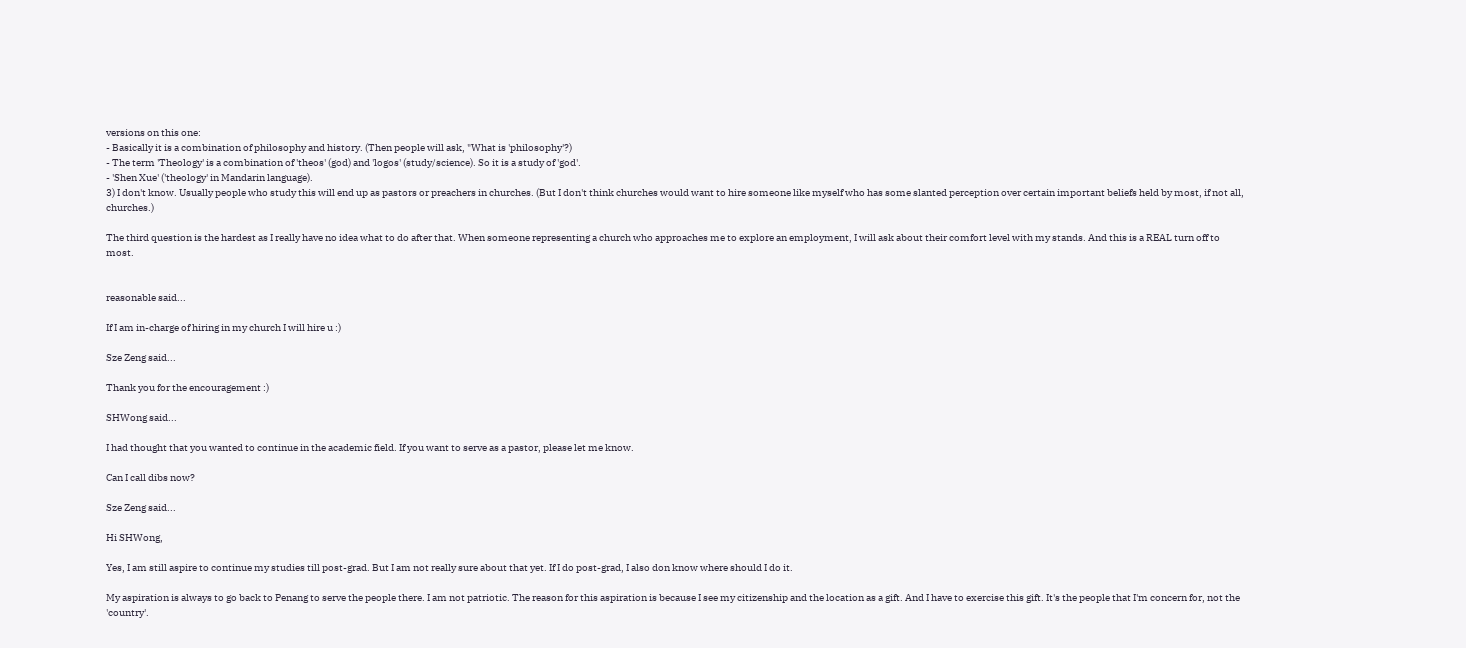versions on this one:
- Basically it is a combination of philosophy and history. (Then people will ask, "What is 'philosophy'?)
- The term 'Theology' is a combination of 'theos' (god) and 'logos' (study/science). So it is a study of 'god'.
- 'Shen Xue' ('theology' in Mandarin language).
3) I don't know. Usually people who study this will end up as pastors or preachers in churches. (But I don't think churches would want to hire someone like myself who has some slanted perception over certain important beliefs held by most, if not all, churches.)

The third question is the hardest as I really have no idea what to do after that. When someone representing a church who approaches me to explore an employment, I will ask about their comfort level with my stands. And this is a REAL turn off to most.


reasonable said...

If I am in-charge of hiring in my church I will hire u :)

Sze Zeng said...

Thank you for the encouragement :)

SHWong said...

I had thought that you wanted to continue in the academic field. If you want to serve as a pastor, please let me know.

Can I call dibs now?

Sze Zeng said...

Hi SHWong,

Yes, I am still aspire to continue my studies till post-grad. But I am not really sure about that yet. If I do post-grad, I also don know where should I do it.

My aspiration is always to go back to Penang to serve the people there. I am not patriotic. The reason for this aspiration is because I see my citizenship and the location as a gift. And I have to exercise this gift. It's the people that I'm concern for, not the 'country'.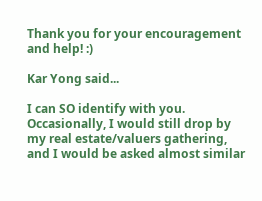Thank you for your encouragement and help! :)

Kar Yong said...

I can SO identify with you. Occasionally, I would still drop by my real estate/valuers gathering, and I would be asked almost similar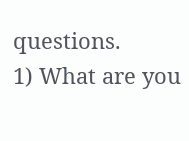questions.
1) What are you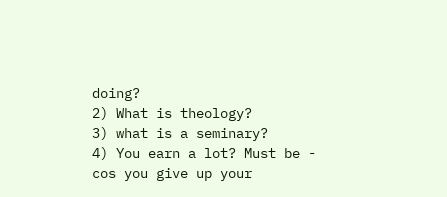doing?
2) What is theology?
3) what is a seminary?
4) You earn a lot? Must be - cos you give up your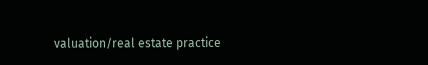valuation/real estate practice